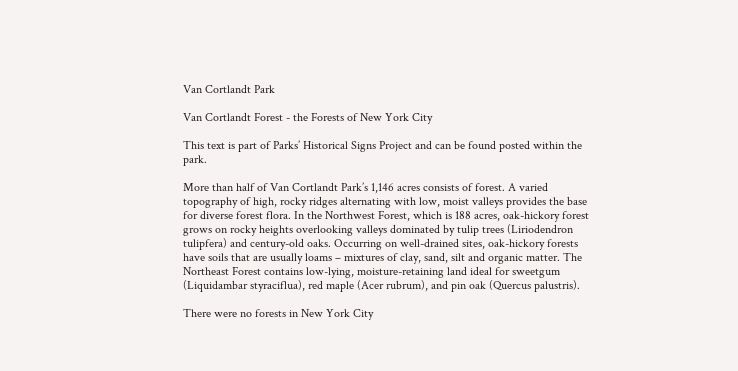Van Cortlandt Park

Van Cortlandt Forest - the Forests of New York City

This text is part of Parks’ Historical Signs Project and can be found posted within the park.

More than half of Van Cortlandt Park’s 1,146 acres consists of forest. A varied topography of high, rocky ridges alternating with low, moist valleys provides the base for diverse forest flora. In the Northwest Forest, which is 188 acres, oak-hickory forest grows on rocky heights overlooking valleys dominated by tulip trees (Liriodendron tulipfera) and century-old oaks. Occurring on well-drained sites, oak-hickory forests have soils that are usually loams – mixtures of clay, sand, silt and organic matter. The Northeast Forest contains low-lying, moisture-retaining land ideal for sweetgum (Liquidambar styraciflua), red maple (Acer rubrum), and pin oak (Quercus palustris).

There were no forests in New York City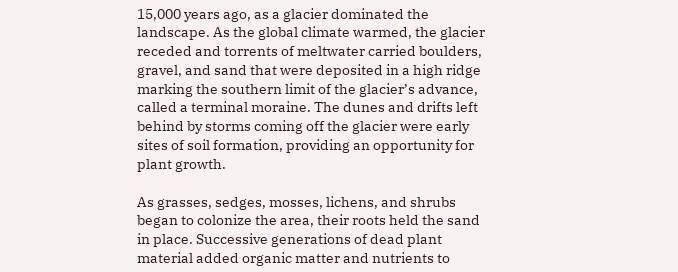15,000 years ago, as a glacier dominated the landscape. As the global climate warmed, the glacier receded and torrents of meltwater carried boulders, gravel, and sand that were deposited in a high ridge marking the southern limit of the glacier’s advance, called a terminal moraine. The dunes and drifts left behind by storms coming off the glacier were early sites of soil formation, providing an opportunity for plant growth.

As grasses, sedges, mosses, lichens, and shrubs began to colonize the area, their roots held the sand in place. Successive generations of dead plant material added organic matter and nutrients to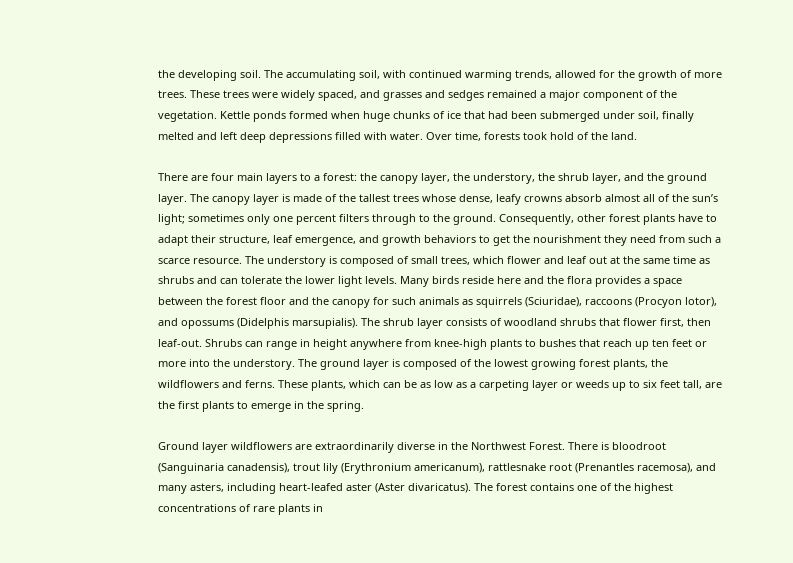the developing soil. The accumulating soil, with continued warming trends, allowed for the growth of more trees. These trees were widely spaced, and grasses and sedges remained a major component of the vegetation. Kettle ponds formed when huge chunks of ice that had been submerged under soil, finally melted and left deep depressions filled with water. Over time, forests took hold of the land.

There are four main layers to a forest: the canopy layer, the understory, the shrub layer, and the ground layer. The canopy layer is made of the tallest trees whose dense, leafy crowns absorb almost all of the sun’s light; sometimes only one percent filters through to the ground. Consequently, other forest plants have to adapt their structure, leaf emergence, and growth behaviors to get the nourishment they need from such a scarce resource. The understory is composed of small trees, which flower and leaf out at the same time as shrubs and can tolerate the lower light levels. Many birds reside here and the flora provides a space between the forest floor and the canopy for such animals as squirrels (Sciuridae), raccoons (Procyon lotor), and opossums (Didelphis marsupialis). The shrub layer consists of woodland shrubs that flower first, then leaf-out. Shrubs can range in height anywhere from knee-high plants to bushes that reach up ten feet or more into the understory. The ground layer is composed of the lowest growing forest plants, the wildflowers and ferns. These plants, which can be as low as a carpeting layer or weeds up to six feet tall, are the first plants to emerge in the spring.

Ground layer wildflowers are extraordinarily diverse in the Northwest Forest. There is bloodroot (Sanguinaria canadensis), trout lily (Erythronium americanum), rattlesnake root (Prenantles racemosa), and many asters, including heart-leafed aster (Aster divaricatus). The forest contains one of the highest concentrations of rare plants in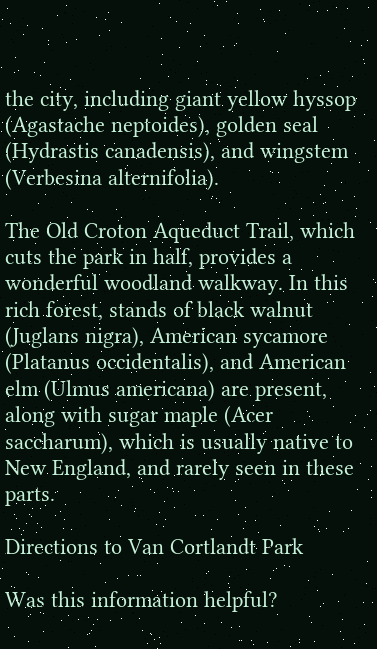the city, including giant yellow hyssop (Agastache neptoides), golden seal (Hydrastis canadensis), and wingstem (Verbesina alternifolia).

The Old Croton Aqueduct Trail, which cuts the park in half, provides a wonderful woodland walkway. In this rich forest, stands of black walnut (Juglans nigra), American sycamore (Platanus occidentalis), and American elm (Ulmus americana) are present, along with sugar maple (Acer saccharum), which is usually native to New England, and rarely seen in these parts.

Directions to Van Cortlandt Park

Was this information helpful?